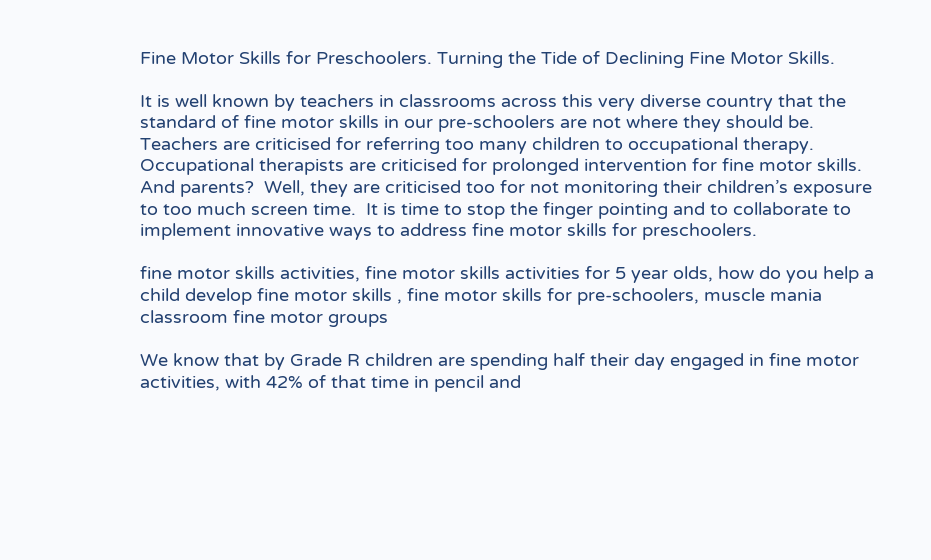Fine Motor Skills for Preschoolers. Turning the Tide of Declining Fine Motor Skills.

It is well known by teachers in classrooms across this very diverse country that the standard of fine motor skills in our pre-schoolers are not where they should be.  Teachers are criticised for referring too many children to occupational therapy.  Occupational therapists are criticised for prolonged intervention for fine motor skills.  And parents?  Well, they are criticised too for not monitoring their children’s exposure to too much screen time.  It is time to stop the finger pointing and to collaborate to implement innovative ways to address fine motor skills for preschoolers.

fine motor skills activities, fine motor skills activities for 5 year olds, how do you help a child develop fine motor skills , fine motor skills for pre-schoolers, muscle mania classroom fine motor groups

We know that by Grade R children are spending half their day engaged in fine motor activities, with 42% of that time in pencil and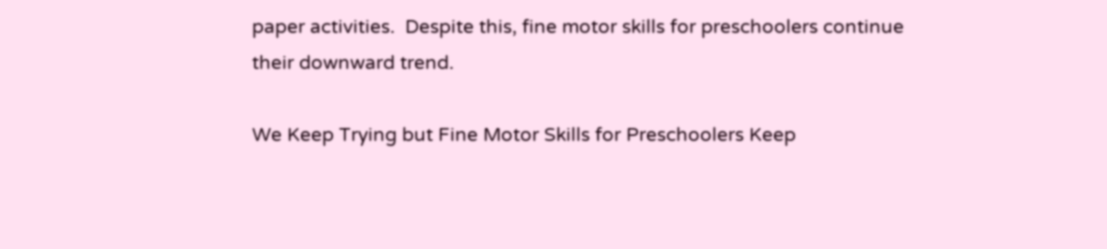paper activities.  Despite this, fine motor skills for preschoolers continue their downward trend.

We Keep Trying but Fine Motor Skills for Preschoolers Keep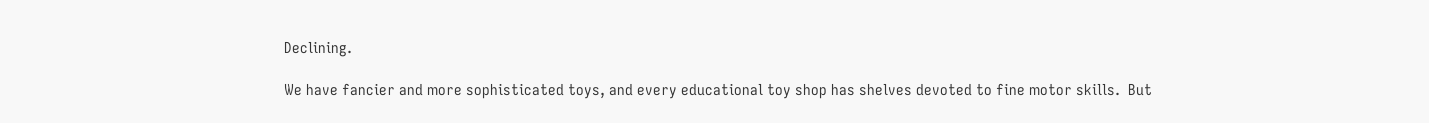Declining.

We have fancier and more sophisticated toys, and every educational toy shop has shelves devoted to fine motor skills.  But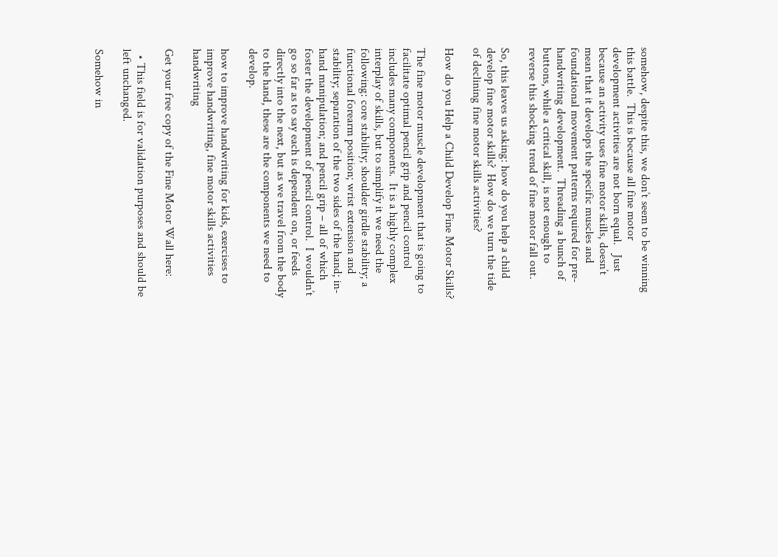somehow, despite this, we don’t seem to be winning this battle.  This is because all fine motor development activities are not born equal.   Just because an activity uses fine motor skills, doesn’t mean that it develops the specific muscles and foundational movement patterns required for pre-handwriting development.  Threading a bunch of buttons, while a critical skill, is not enough to reverse this shocking trend of fine motor fall out.

So, this leaves us asking: how do you help a child develop fine motor skills?  How do we turn the tide of declining fine motor skills activities?

How do you Help a Child Develop Fine Motor Skills?

The fine motor muscle development that is going to facilitate optimal pencil grip and pencil control includes many components.  It is a highly complex interplay of skills, but to simplify it we need the following: core stability; shoulder girdle stability; a functional forearm position; wrist extension and stability; separation of the two sides of the hand; in-hand manipulation; and pencil grip – all of which foster the development of pencil control.  I wouldn’t go so far as to say each is dependent on, or feeds directly into the next, but as we travel from the body to the hand, these are the components we need to develop.

how to improve handwriting for kids, exercises to improve handwriting, fine motor skills activities handwriting

Get your free copy of the Fine Motor Wall here:

  • This field is for validation purposes and should be left unchanged.

Somehow in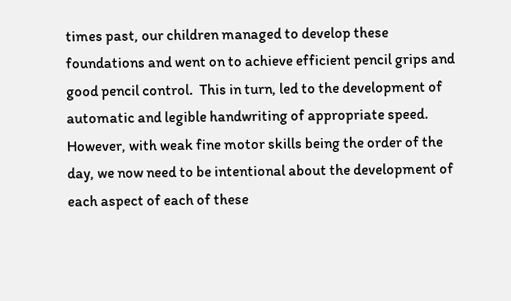times past, our children managed to develop these foundations and went on to achieve efficient pencil grips and good pencil control.  This in turn, led to the development of automatic and legible handwriting of appropriate speed.  However, with weak fine motor skills being the order of the day, we now need to be intentional about the development of each aspect of each of these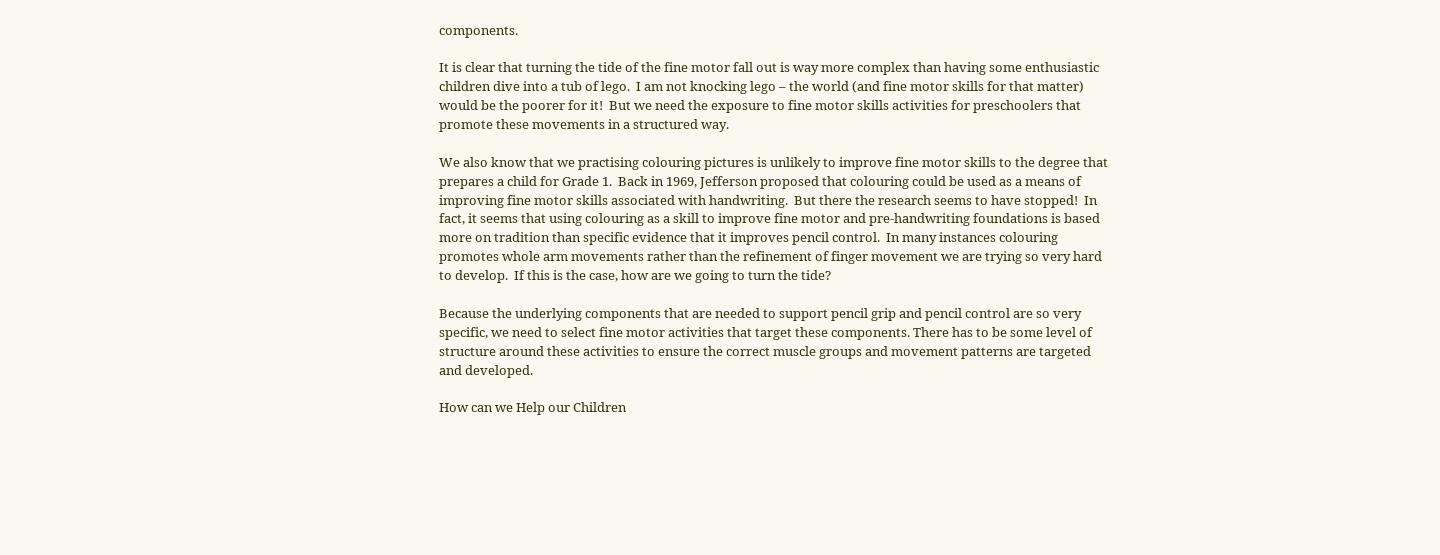components.

It is clear that turning the tide of the fine motor fall out is way more complex than having some enthusiastic children dive into a tub of lego.  I am not knocking lego – the world (and fine motor skills for that matter) would be the poorer for it!  But we need the exposure to fine motor skills activities for preschoolers that promote these movements in a structured way.

We also know that we practising colouring pictures is unlikely to improve fine motor skills to the degree that prepares a child for Grade 1.  Back in 1969, Jefferson proposed that colouring could be used as a means of improving fine motor skills associated with handwriting.  But there the research seems to have stopped!  In fact, it seems that using colouring as a skill to improve fine motor and pre-handwriting foundations is based more on tradition than specific evidence that it improves pencil control.  In many instances colouring promotes whole arm movements rather than the refinement of finger movement we are trying so very hard to develop.  If this is the case, how are we going to turn the tide?

Because the underlying components that are needed to support pencil grip and pencil control are so very specific, we need to select fine motor activities that target these components. There has to be some level of structure around these activities to ensure the correct muscle groups and movement patterns are targeted and developed.

How can we Help our Children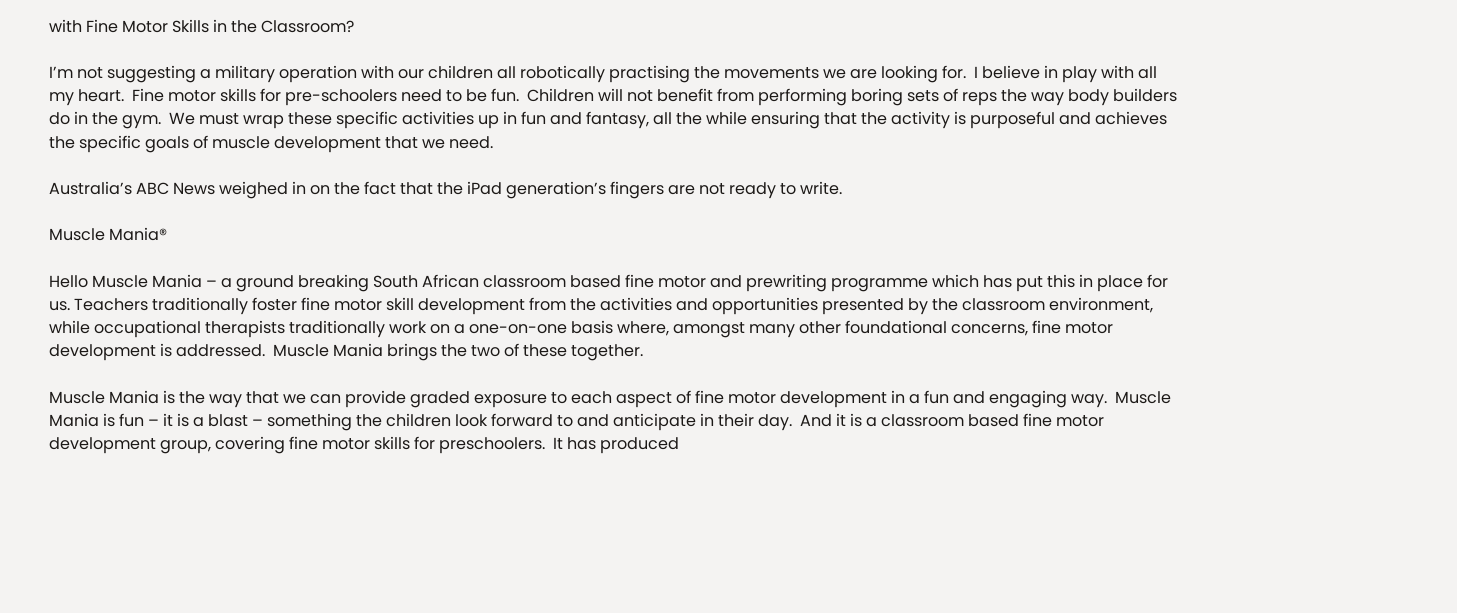with Fine Motor Skills in the Classroom?

I’m not suggesting a military operation with our children all robotically practising the movements we are looking for.  I believe in play with all my heart.  Fine motor skills for pre-schoolers need to be fun.  Children will not benefit from performing boring sets of reps the way body builders do in the gym.  We must wrap these specific activities up in fun and fantasy, all the while ensuring that the activity is purposeful and achieves the specific goals of muscle development that we need.

Australia’s ABC News weighed in on the fact that the iPad generation’s fingers are not ready to write.

Muscle Mania®

Hello Muscle Mania – a ground breaking South African classroom based fine motor and prewriting programme which has put this in place for us. Teachers traditionally foster fine motor skill development from the activities and opportunities presented by the classroom environment, while occupational therapists traditionally work on a one-on-one basis where, amongst many other foundational concerns, fine motor development is addressed.  Muscle Mania brings the two of these together.

Muscle Mania is the way that we can provide graded exposure to each aspect of fine motor development in a fun and engaging way.  Muscle Mania is fun – it is a blast – something the children look forward to and anticipate in their day.  And it is a classroom based fine motor development group, covering fine motor skills for preschoolers.  It has produced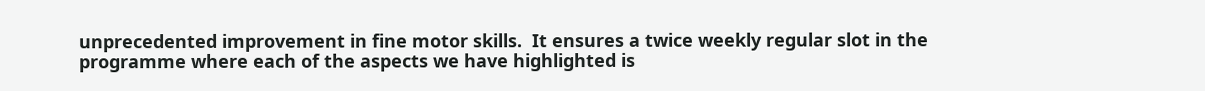unprecedented improvement in fine motor skills.  It ensures a twice weekly regular slot in the programme where each of the aspects we have highlighted is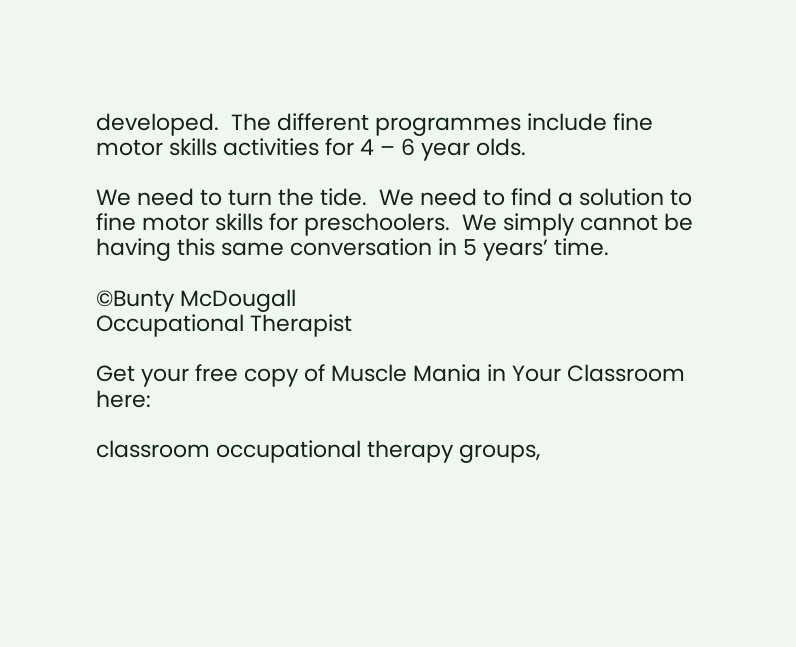developed.  The different programmes include fine motor skills activities for 4 – 6 year olds.

We need to turn the tide.  We need to find a solution to fine motor skills for preschoolers.  We simply cannot be having this same conversation in 5 years’ time.

©Bunty McDougall
Occupational Therapist

Get your free copy of Muscle Mania in Your Classroom here:

classroom occupational therapy groups,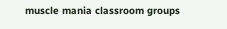muscle mania classroom groups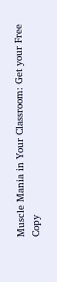Muscle Mania in Your Classroom: Get your Free Copy